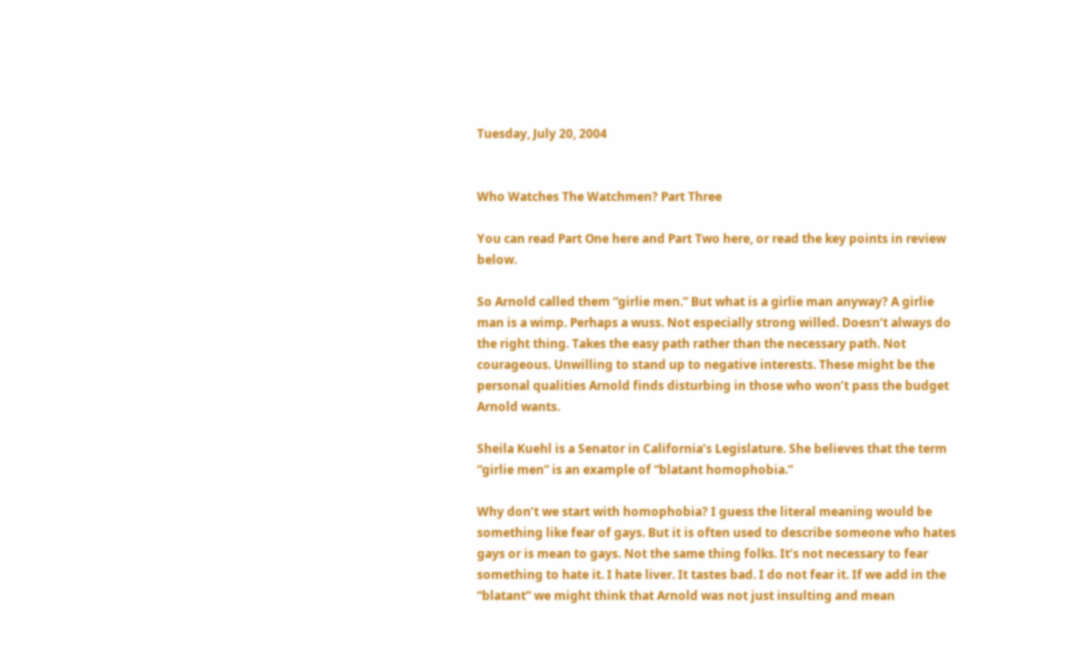Tuesday, July 20, 2004


Who Watches The Watchmen? Part Three

You can read Part One here and Part Two here, or read the key points in review below.

So Arnold called them “girlie men.” But what is a girlie man anyway? A girlie man is a wimp. Perhaps a wuss. Not especially strong willed. Doesn’t always do the right thing. Takes the easy path rather than the necessary path. Not courageous. Unwilling to stand up to negative interests. These might be the personal qualities Arnold finds disturbing in those who won’t pass the budget Arnold wants.

Sheila Kuehl is a Senator in California’s Legislature. She believes that the term “girlie men” is an example of “blatant homophobia.”

Why don’t we start with homophobia? I guess the literal meaning would be something like fear of gays. But it is often used to describe someone who hates gays or is mean to gays. Not the same thing folks. It’s not necessary to fear something to hate it. I hate liver. It tastes bad. I do not fear it. If we add in the “blatant” we might think that Arnold was not just insulting and mean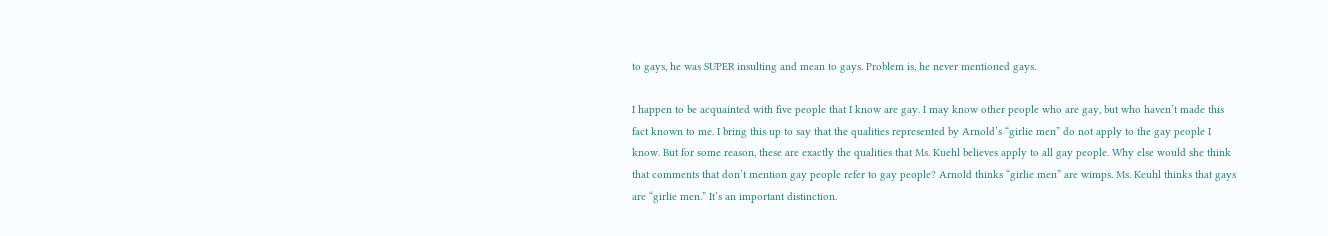to gays, he was SUPER insulting and mean to gays. Problem is, he never mentioned gays.

I happen to be acquainted with five people that I know are gay. I may know other people who are gay, but who haven’t made this fact known to me. I bring this up to say that the qualities represented by Arnold’s “girlie men” do not apply to the gay people I know. But for some reason, these are exactly the qualities that Ms. Kuehl believes apply to all gay people. Why else would she think that comments that don’t mention gay people refer to gay people? Arnold thinks “girlie men” are wimps. Ms. Keuhl thinks that gays are “girlie men.” It’s an important distinction.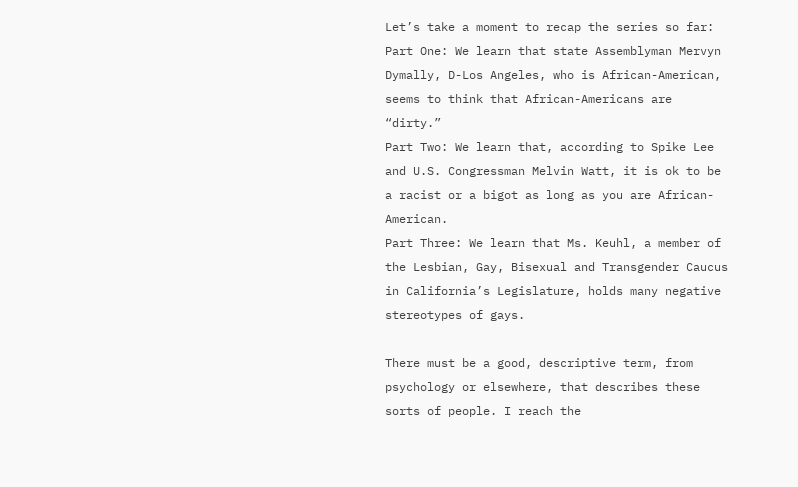Let’s take a moment to recap the series so far:
Part One: We learn that state Assemblyman Mervyn Dymally, D-Los Angeles, who is African-American, seems to think that African-Americans are “dirty.”
Part Two: We learn that, according to Spike Lee and U.S. Congressman Melvin Watt, it is ok to be a racist or a bigot as long as you are African-American.
Part Three: We learn that Ms. Keuhl, a member of the Lesbian, Gay, Bisexual and Transgender Caucus in California’s Legislature, holds many negative stereotypes of gays.

There must be a good, descriptive term, from psychology or elsewhere, that describes these sorts of people. I reach the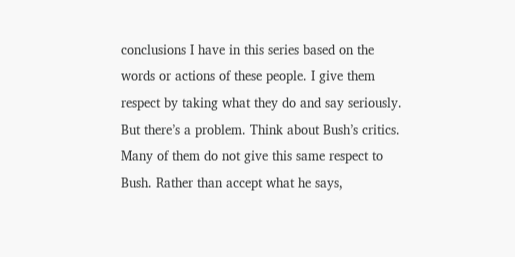conclusions I have in this series based on the words or actions of these people. I give them respect by taking what they do and say seriously. But there’s a problem. Think about Bush’s critics. Many of them do not give this same respect to Bush. Rather than accept what he says,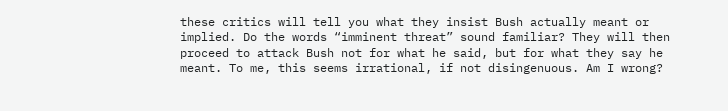these critics will tell you what they insist Bush actually meant or implied. Do the words “imminent threat” sound familiar? They will then proceed to attack Bush not for what he said, but for what they say he meant. To me, this seems irrational, if not disingenuous. Am I wrong?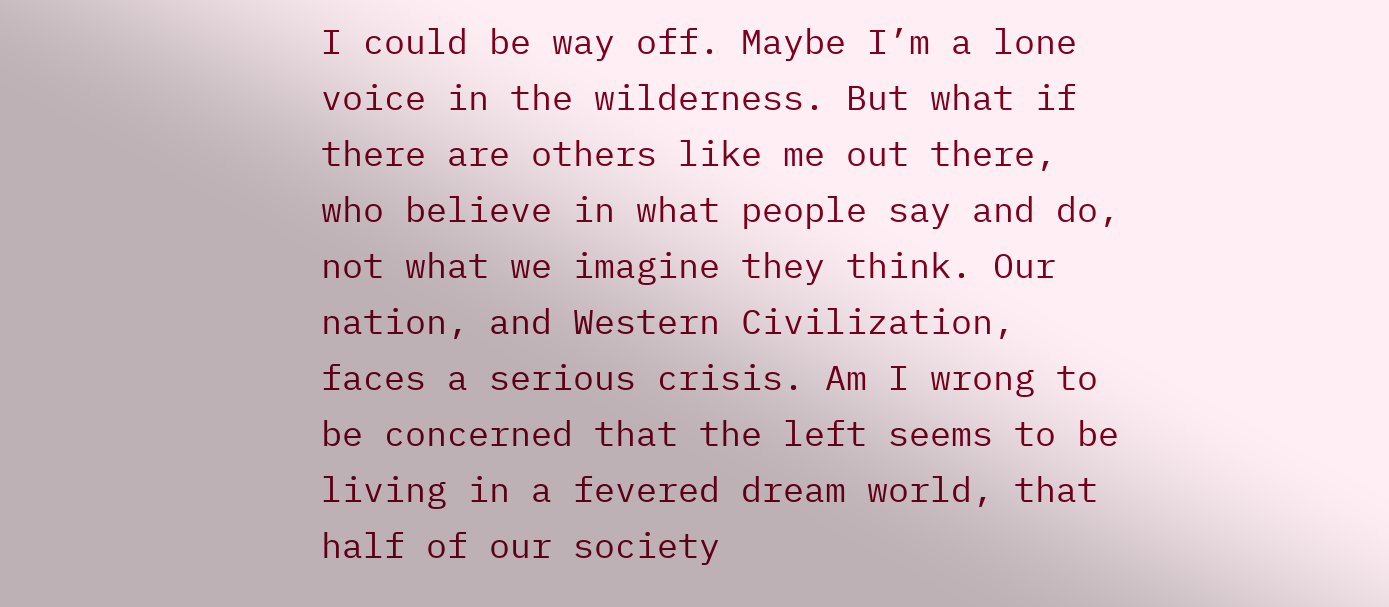I could be way off. Maybe I’m a lone voice in the wilderness. But what if there are others like me out there, who believe in what people say and do, not what we imagine they think. Our nation, and Western Civilization, faces a serious crisis. Am I wrong to be concerned that the left seems to be living in a fevered dream world, that half of our society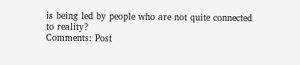is being led by people who are not quite connected to reality?
Comments: Post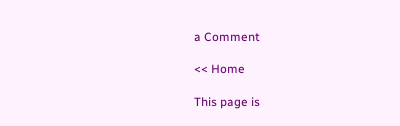a Comment

<< Home

This page is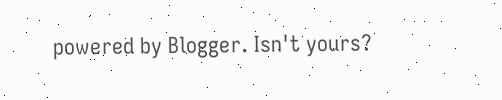powered by Blogger. Isn't yours?